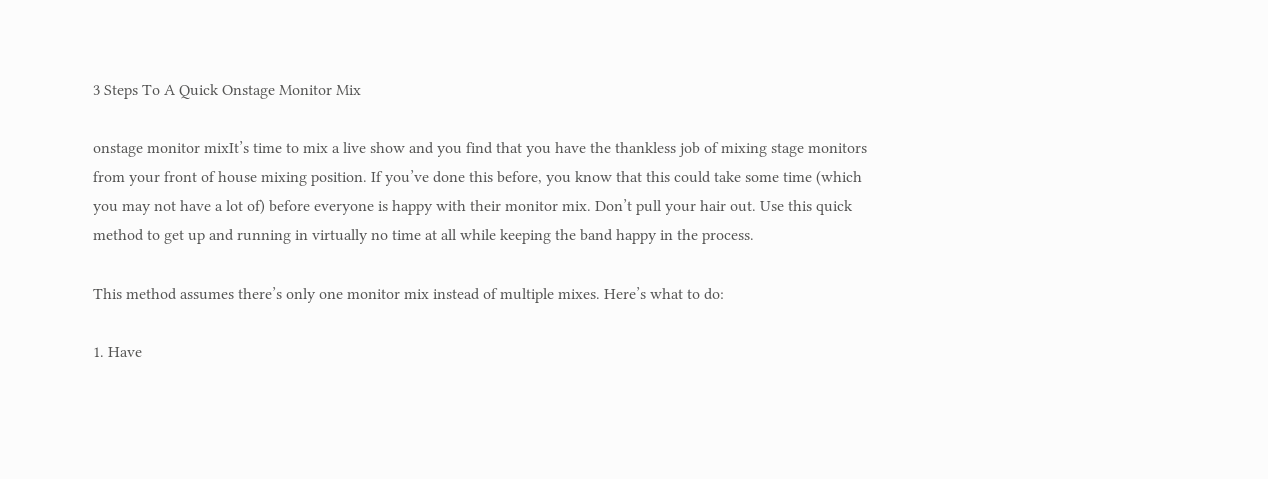3 Steps To A Quick Onstage Monitor Mix

onstage monitor mixIt’s time to mix a live show and you find that you have the thankless job of mixing stage monitors from your front of house mixing position. If you’ve done this before, you know that this could take some time (which you may not have a lot of) before everyone is happy with their monitor mix. Don’t pull your hair out. Use this quick method to get up and running in virtually no time at all while keeping the band happy in the process.

This method assumes there’s only one monitor mix instead of multiple mixes. Here’s what to do:

1. Have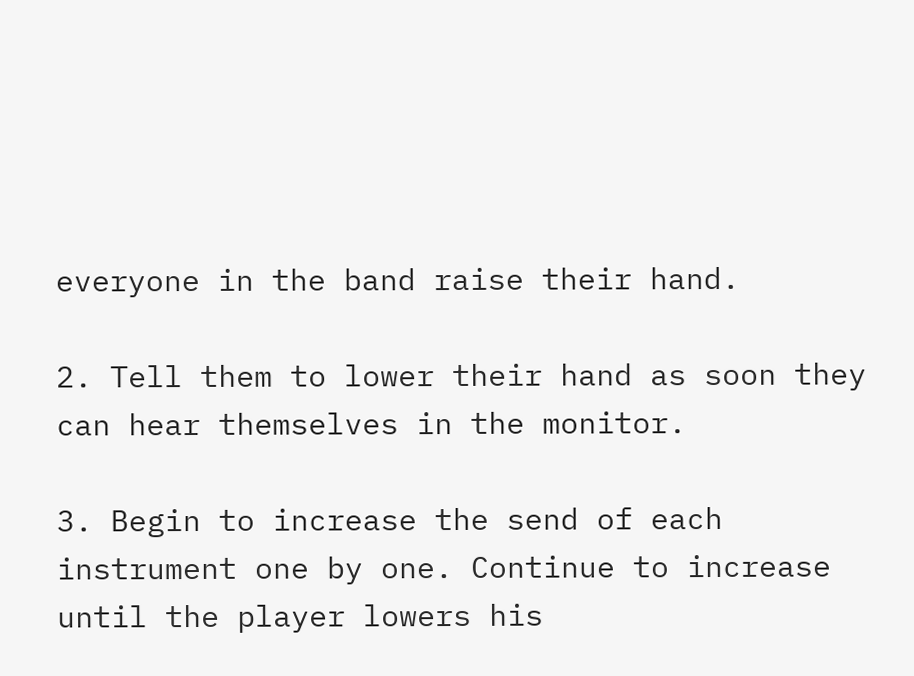everyone in the band raise their hand.

2. Tell them to lower their hand as soon they can hear themselves in the monitor.

3. Begin to increase the send of each instrument one by one. Continue to increase until the player lowers his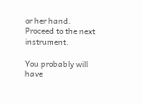or her hand. Proceed to the next instrument.

You probably will have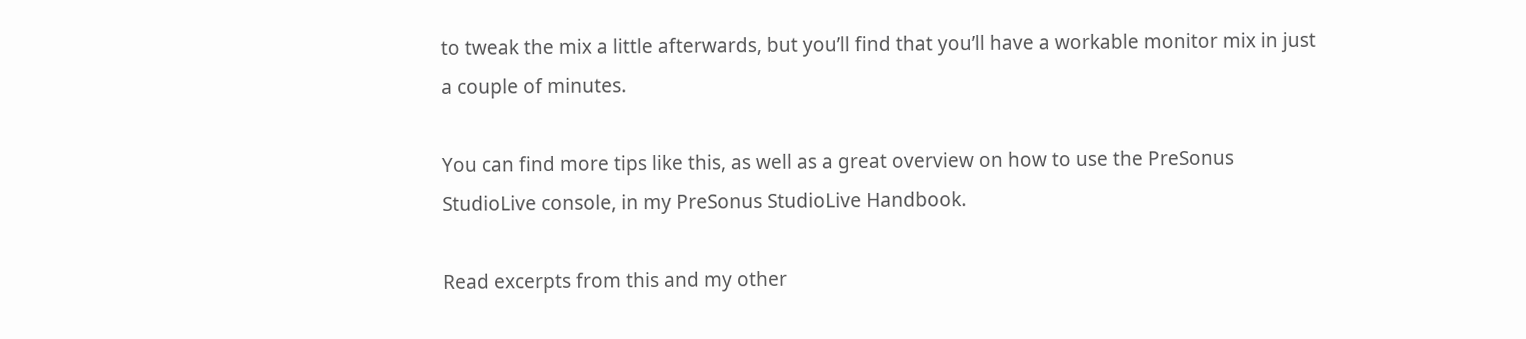to tweak the mix a little afterwards, but you’ll find that you’ll have a workable monitor mix in just a couple of minutes.

You can find more tips like this, as well as a great overview on how to use the PreSonus StudioLive console, in my PreSonus StudioLive Handbook.

Read excerpts from this and my other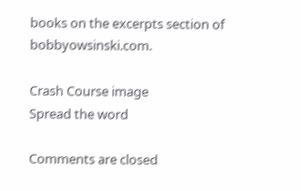books on the excerpts section of bobbyowsinski.com.

Crash Course image
Spread the word

Comments are closed